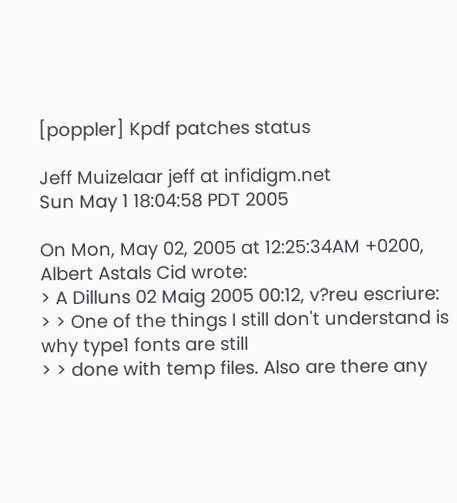[poppler] Kpdf patches status

Jeff Muizelaar jeff at infidigm.net
Sun May 1 18:04:58 PDT 2005

On Mon, May 02, 2005 at 12:25:34AM +0200, Albert Astals Cid wrote:
> A Dilluns 02 Maig 2005 00:12, v?reu escriure:
> > One of the things I still don't understand is why type1 fonts are still
> > done with temp files. Also are there any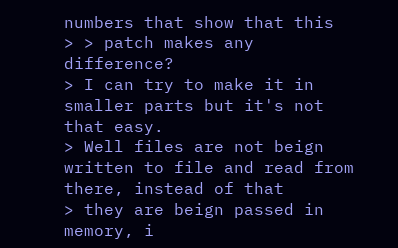numbers that show that this
> > patch makes any difference?
> I can try to make it in smaller parts but it's not that easy.
> Well files are not beign written to file and read from there, instead of that
> they are beign passed in memory, i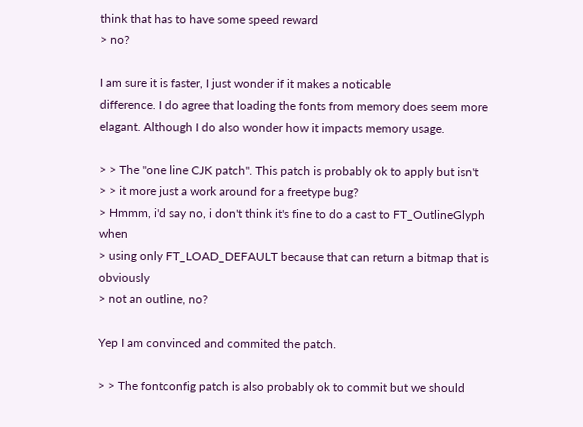think that has to have some speed reward
> no?

I am sure it is faster, I just wonder if it makes a noticable
difference. I do agree that loading the fonts from memory does seem more
elagant. Although I do also wonder how it impacts memory usage.

> > The "one line CJK patch". This patch is probably ok to apply but isn't
> > it more just a work around for a freetype bug?
> Hmmm, i'd say no, i don't think it's fine to do a cast to FT_OutlineGlyph when
> using only FT_LOAD_DEFAULT because that can return a bitmap that is obviously
> not an outline, no?

Yep I am convinced and commited the patch.

> > The fontconfig patch is also probably ok to commit but we should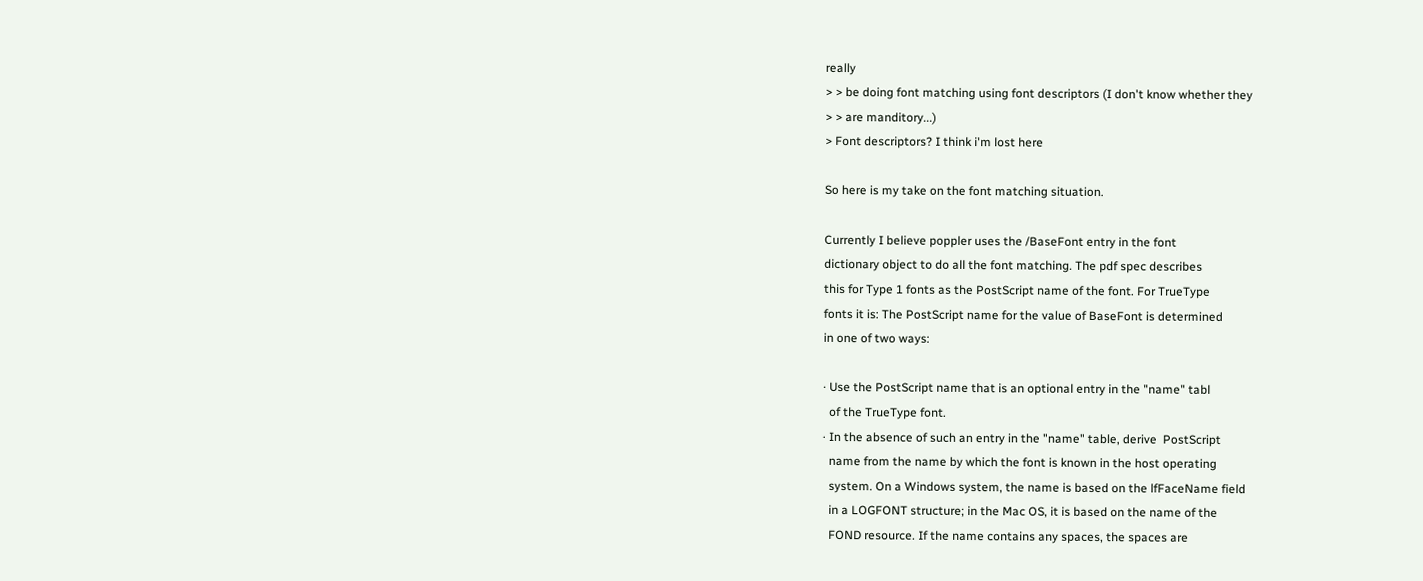really
> > be doing font matching using font descriptors (I don't know whether they
> > are manditory...)
> Font descriptors? I think i'm lost here

So here is my take on the font matching situation.

Currently I believe poppler uses the /BaseFont entry in the font
dictionary object to do all the font matching. The pdf spec describes
this for Type 1 fonts as the PostScript name of the font. For TrueType
fonts it is: The PostScript name for the value of BaseFont is determined
in one of two ways:

· Use the PostScript name that is an optional entry in the "name" tabl
  of the TrueType font.
· In the absence of such an entry in the "name" table, derive  PostScript
  name from the name by which the font is known in the host operating
  system. On a Windows system, the name is based on the lfFaceName field
  in a LOGFONT structure; in the Mac OS, it is based on the name of the
  FOND resource. If the name contains any spaces, the spaces are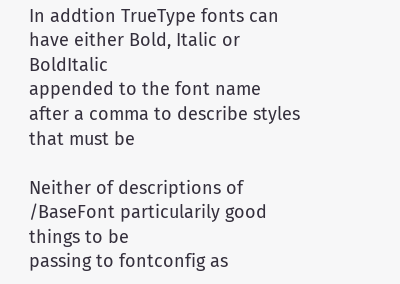In addtion TrueType fonts can have either Bold, Italic or BoldItalic
appended to the font name after a comma to describe styles that must be

Neither of descriptions of /BaseFont particularily good things to be
passing to fontconfig as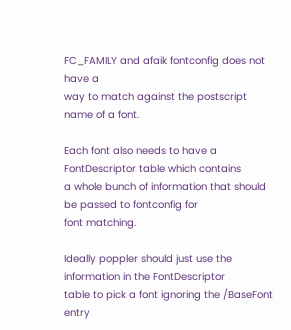FC_FAMILY and afaik fontconfig does not have a
way to match against the postscript name of a font.

Each font also needs to have a FontDescriptor table which contains
a whole bunch of information that should be passed to fontconfig for
font matching.

Ideally poppler should just use the information in the FontDescriptor
table to pick a font ignoring the /BaseFont entry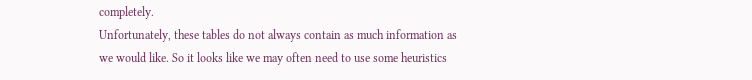completely.
Unfortunately, these tables do not always contain as much information as
we would like. So it looks like we may often need to use some heuristics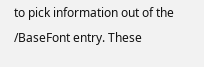to pick information out of the /BaseFont entry. These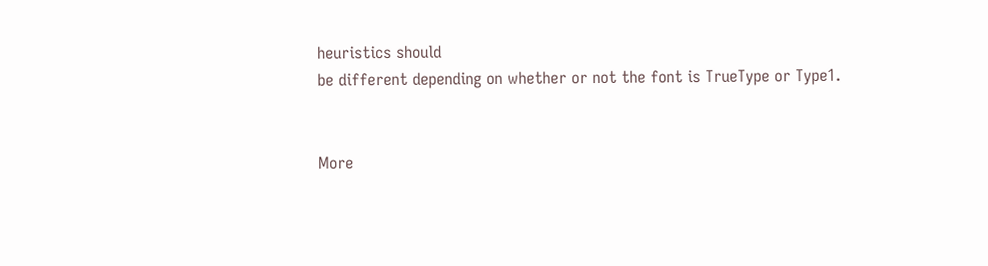heuristics should
be different depending on whether or not the font is TrueType or Type1.


More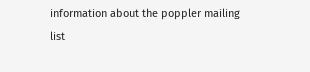information about the poppler mailing list